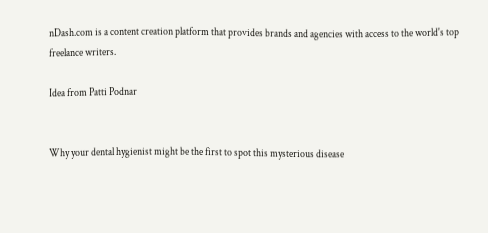nDash.com is a content creation platform that provides brands and agencies with access to the world's top freelance writers.

Idea from Patti Podnar


Why your dental hygienist might be the first to spot this mysterious disease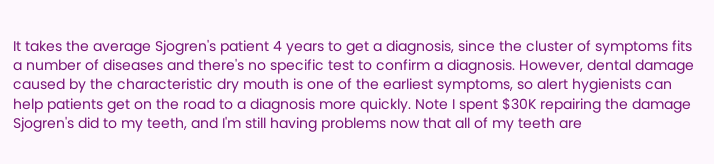It takes the average Sjogren's patient 4 years to get a diagnosis, since the cluster of symptoms fits a number of diseases and there's no specific test to confirm a diagnosis. However, dental damage caused by the characteristic dry mouth is one of the earliest symptoms, so alert hygienists can help patients get on the road to a diagnosis more quickly. Note I spent $30K repairing the damage Sjogren's did to my teeth, and I'm still having problems now that all of my teeth are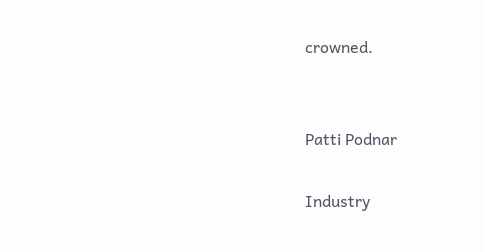crowned.


Patti Podnar

Industry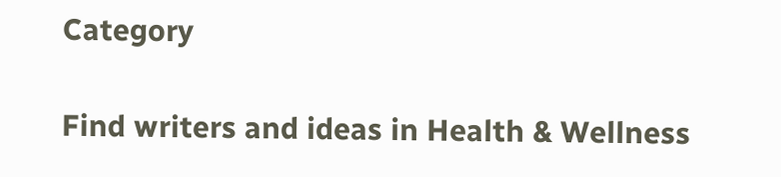Category

Find writers and ideas in Health & Wellness